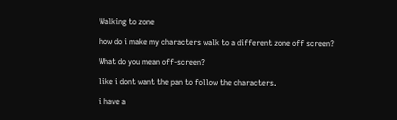Walking to zone

how do i make my characters walk to a different zone off screen?

What do you mean off-screen?

like i dont want the pan to follow the characters.

i have a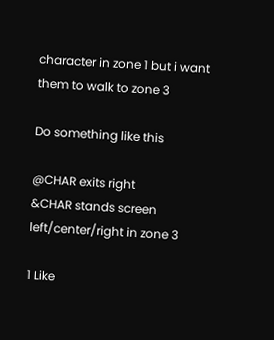character in zone 1 but i want them to walk to zone 3

Do something like this

@CHAR exits right
&CHAR stands screen left/center/right in zone 3

1 Like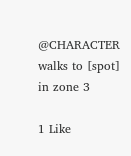@CHARACTER walks to [spot] in zone 3

1 Like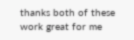thanks both of these work great for me